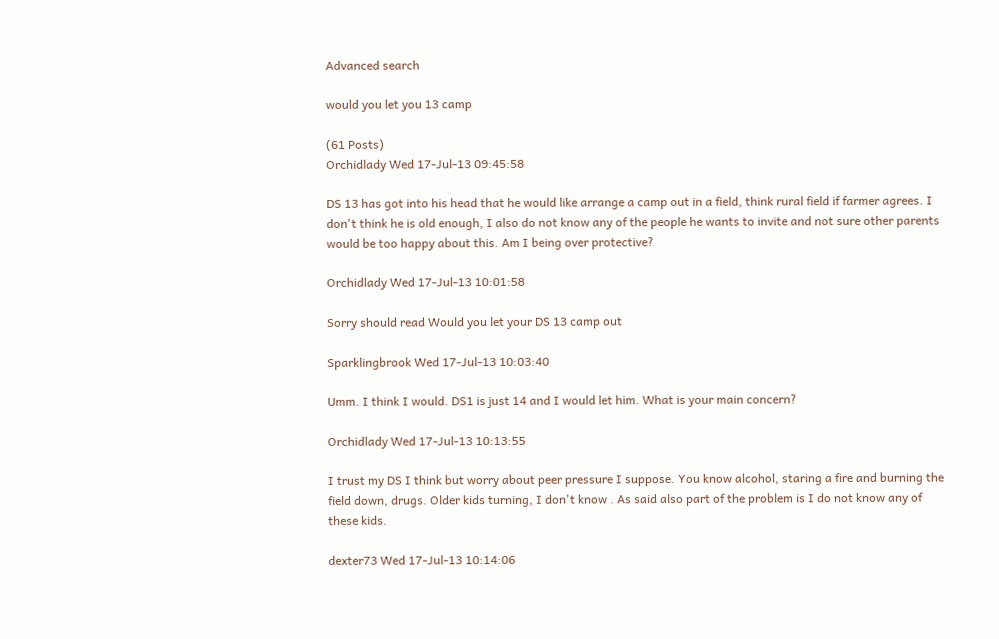Advanced search

would you let you 13 camp

(61 Posts)
Orchidlady Wed 17-Jul-13 09:45:58

DS 13 has got into his head that he would like arrange a camp out in a field, think rural field if farmer agrees. I don't think he is old enough, I also do not know any of the people he wants to invite and not sure other parents would be too happy about this. Am I being over protective?

Orchidlady Wed 17-Jul-13 10:01:58

Sorry should read Would you let your DS 13 camp out

Sparklingbrook Wed 17-Jul-13 10:03:40

Umm. I think I would. DS1 is just 14 and I would let him. What is your main concern?

Orchidlady Wed 17-Jul-13 10:13:55

I trust my DS I think but worry about peer pressure I suppose. You know alcohol, staring a fire and burning the field down, drugs. Older kids turning, I don't know . As said also part of the problem is I do not know any of these kids.

dexter73 Wed 17-Jul-13 10:14:06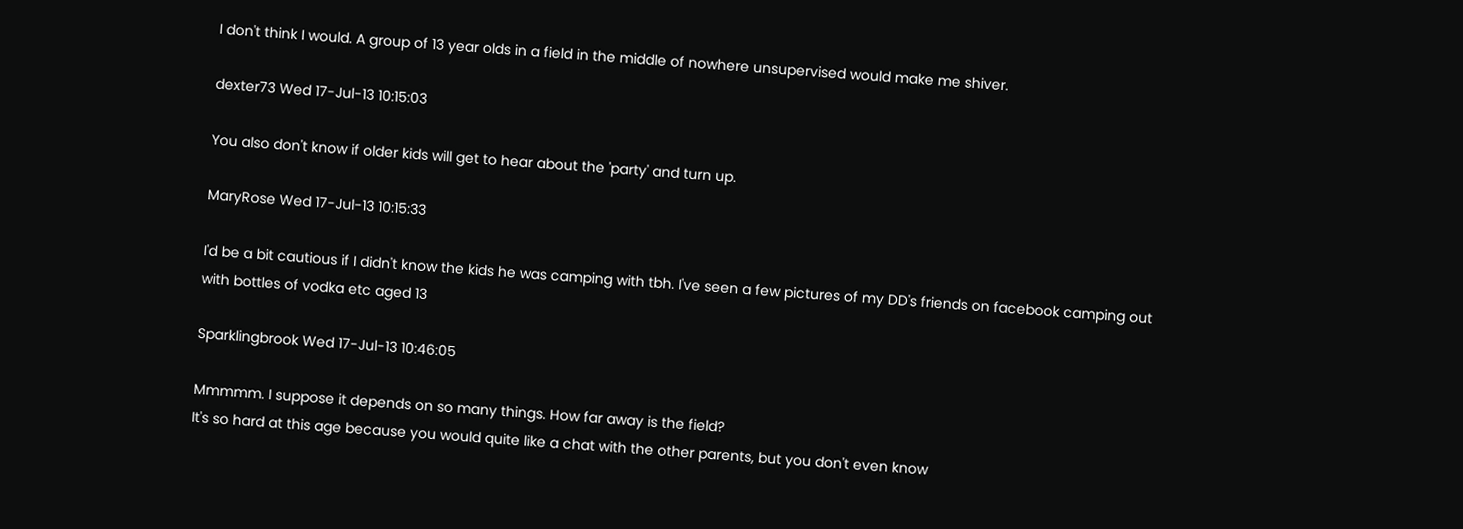I don't think I would. A group of 13 year olds in a field in the middle of nowhere unsupervised would make me shiver.

dexter73 Wed 17-Jul-13 10:15:03

You also don't know if older kids will get to hear about the 'party' and turn up.

MaryRose Wed 17-Jul-13 10:15:33

I'd be a bit cautious if I didn't know the kids he was camping with tbh. I've seen a few pictures of my DD's friends on facebook camping out with bottles of vodka etc aged 13

Sparklingbrook Wed 17-Jul-13 10:46:05

Mmmmm. I suppose it depends on so many things. How far away is the field?
It's so hard at this age because you would quite like a chat with the other parents, but you don't even know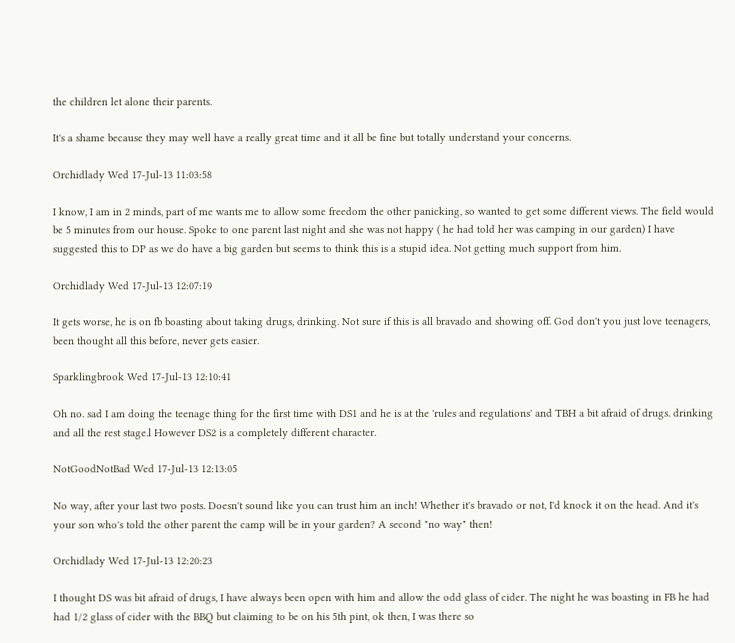the children let alone their parents.

It's a shame because they may well have a really great time and it all be fine but totally understand your concerns.

Orchidlady Wed 17-Jul-13 11:03:58

I know, I am in 2 minds, part of me wants me to allow some freedom the other panicking, so wanted to get some different views. The field would be 5 minutes from our house. Spoke to one parent last night and she was not happy ( he had told her was camping in our garden) I have suggested this to DP as we do have a big garden but seems to think this is a stupid idea. Not getting much support from him.

Orchidlady Wed 17-Jul-13 12:07:19

It gets worse, he is on fb boasting about taking drugs, drinking. Not sure if this is all bravado and showing off. God don't you just love teenagers, been thought all this before, never gets easier.

Sparklingbrook Wed 17-Jul-13 12:10:41

Oh no. sad I am doing the teenage thing for the first time with DS1 and he is at the 'rules and regulations' and TBH a bit afraid of drugs. drinking and all the rest stage.l However DS2 is a completely different character.

NotGoodNotBad Wed 17-Jul-13 12:13:05

No way, after your last two posts. Doesn't sound like you can trust him an inch! Whether it's bravado or not, I'd knock it on the head. And it's your son who's told the other parent the camp will be in your garden? A second "no way" then!

Orchidlady Wed 17-Jul-13 12:20:23

I thought DS was bit afraid of drugs, I have always been open with him and allow the odd glass of cider. The night he was boasting in FB he had had 1/2 glass of cider with the BBQ but claiming to be on his 5th pint, ok then, I was there so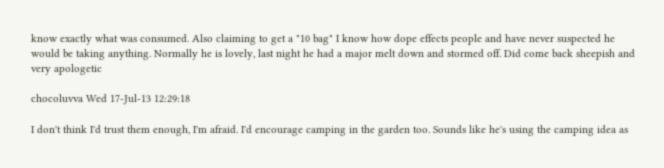know exactly what was consumed. Also claiming to get a "10 bag" I know how dope effects people and have never suspected he would be taking anything. Normally he is lovely, last night he had a major melt down and stormed off. Did come back sheepish and very apologetic

chocoluvva Wed 17-Jul-13 12:29:18

I don't think I'd trust them enough, I'm afraid. I'd encourage camping in the garden too. Sounds like he's using the camping idea as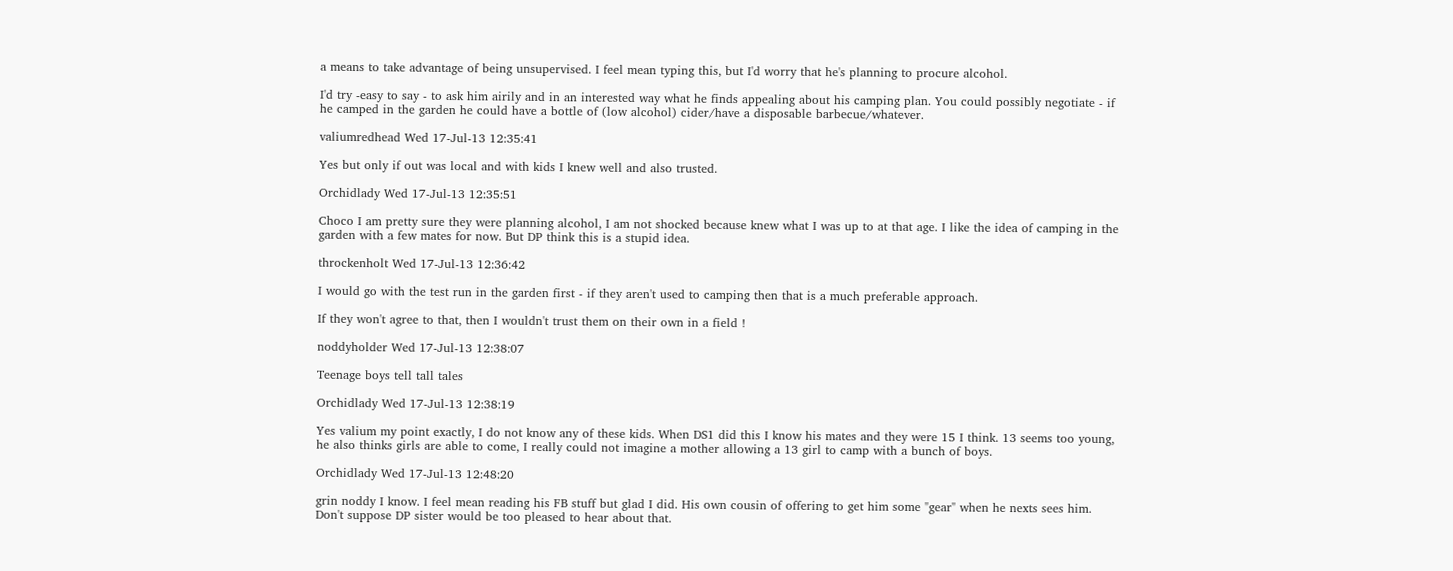a means to take advantage of being unsupervised. I feel mean typing this, but I'd worry that he's planning to procure alcohol.

I'd try -easy to say - to ask him airily and in an interested way what he finds appealing about his camping plan. You could possibly negotiate - if he camped in the garden he could have a bottle of (low alcohol) cider/have a disposable barbecue/whatever.

valiumredhead Wed 17-Jul-13 12:35:41

Yes but only if out was local and with kids I knew well and also trusted.

Orchidlady Wed 17-Jul-13 12:35:51

Choco I am pretty sure they were planning alcohol, I am not shocked because knew what I was up to at that age. I like the idea of camping in the garden with a few mates for now. But DP think this is a stupid idea.

throckenholt Wed 17-Jul-13 12:36:42

I would go with the test run in the garden first - if they aren't used to camping then that is a much preferable approach.

If they won't agree to that, then I wouldn't trust them on their own in a field !

noddyholder Wed 17-Jul-13 12:38:07

Teenage boys tell tall tales

Orchidlady Wed 17-Jul-13 12:38:19

Yes valium my point exactly, I do not know any of these kids. When DS1 did this I know his mates and they were 15 I think. 13 seems too young, he also thinks girls are able to come, I really could not imagine a mother allowing a 13 girl to camp with a bunch of boys.

Orchidlady Wed 17-Jul-13 12:48:20

grin noddy I know. I feel mean reading his FB stuff but glad I did. His own cousin of offering to get him some "gear" when he nexts sees him. Don't suppose DP sister would be too pleased to hear about that.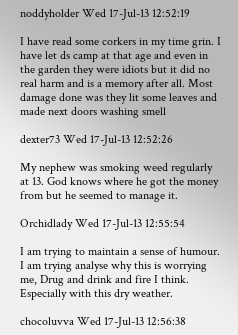noddyholder Wed 17-Jul-13 12:52:19

I have read some corkers in my time grin. I have let ds camp at that age and even in the garden they were idiots but it did no real harm and is a memory after all. Most damage done was they lit some leaves and made next doors washing smell

dexter73 Wed 17-Jul-13 12:52:26

My nephew was smoking weed regularly at 13. God knows where he got the money from but he seemed to manage it.

Orchidlady Wed 17-Jul-13 12:55:54

I am trying to maintain a sense of humour. I am trying analyse why this is worrying me, Drug and drink and fire I think. Especially with this dry weather.

chocoluvva Wed 17-Jul-13 12:56:38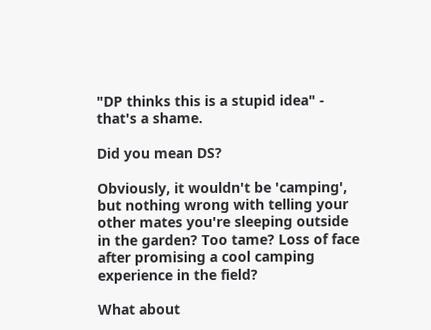"DP thinks this is a stupid idea" - that's a shame.

Did you mean DS?

Obviously, it wouldn't be 'camping', but nothing wrong with telling your other mates you're sleeping outside in the garden? Too tame? Loss of face after promising a cool camping experience in the field?

What about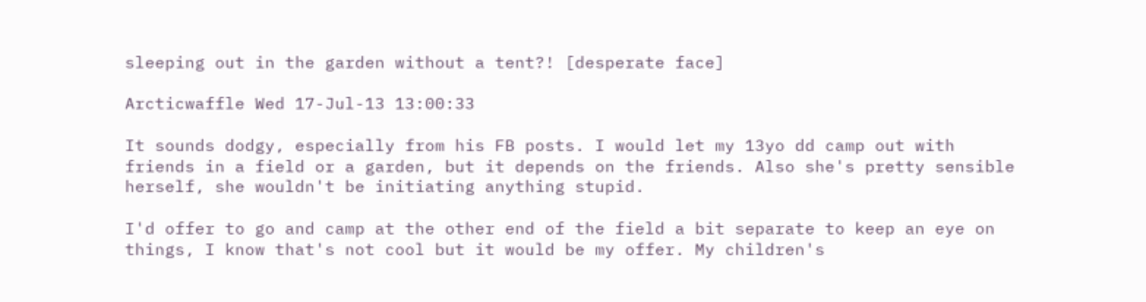sleeping out in the garden without a tent?! [desperate face]

Arcticwaffle Wed 17-Jul-13 13:00:33

It sounds dodgy, especially from his FB posts. I would let my 13yo dd camp out with friends in a field or a garden, but it depends on the friends. Also she's pretty sensible herself, she wouldn't be initiating anything stupid.

I'd offer to go and camp at the other end of the field a bit separate to keep an eye on things, I know that's not cool but it would be my offer. My children's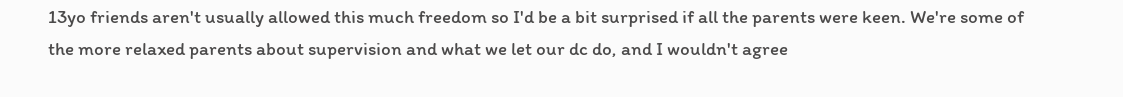13yo friends aren't usually allowed this much freedom so I'd be a bit surprised if all the parents were keen. We're some of the more relaxed parents about supervision and what we let our dc do, and I wouldn't agree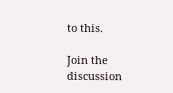to this.

Join the discussion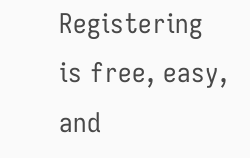Registering is free, easy, and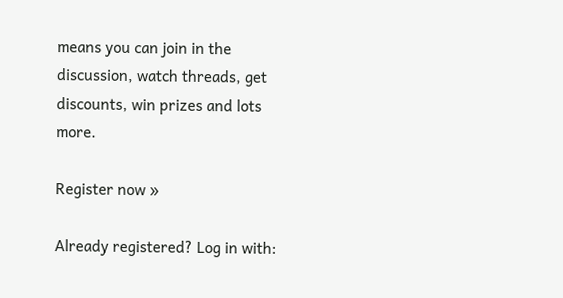means you can join in the discussion, watch threads, get discounts, win prizes and lots more.

Register now »

Already registered? Log in with: